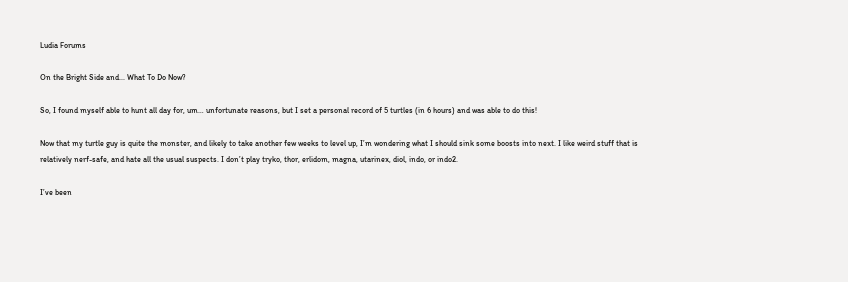Ludia Forums

On the Bright Side and... What To Do Now?

So, I found myself able to hunt all day for, um… unfortunate reasons, but I set a personal record of 5 turtles (in 6 hours) and was able to do this!

Now that my turtle guy is quite the monster, and likely to take another few weeks to level up, I’m wondering what I should sink some boosts into next. I like weird stuff that is relatively nerf-safe, and hate all the usual suspects. I don’t play tryko, thor, erlidom, magna, utarinex, diol, indo, or indo2.

I’ve been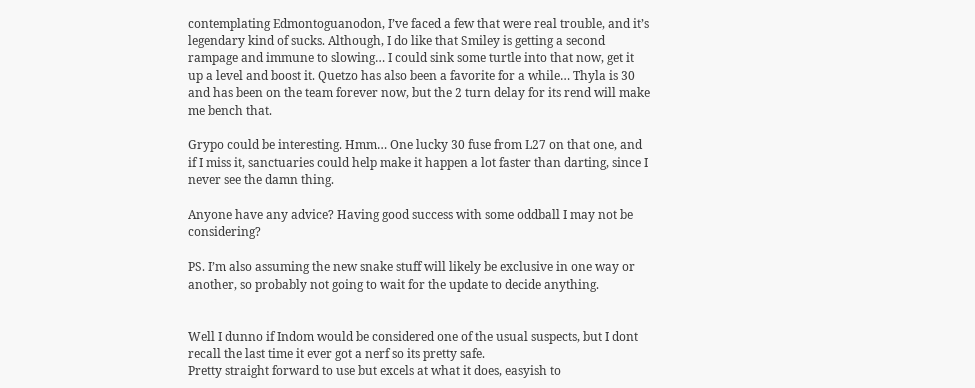contemplating Edmontoguanodon, I’ve faced a few that were real trouble, and it’s legendary kind of sucks. Although, I do like that Smiley is getting a second rampage and immune to slowing… I could sink some turtle into that now, get it up a level and boost it. Quetzo has also been a favorite for a while… Thyla is 30 and has been on the team forever now, but the 2 turn delay for its rend will make me bench that.

Grypo could be interesting. Hmm… One lucky 30 fuse from L27 on that one, and if I miss it, sanctuaries could help make it happen a lot faster than darting, since I never see the damn thing.

Anyone have any advice? Having good success with some oddball I may not be considering?

PS. I’m also assuming the new snake stuff will likely be exclusive in one way or another, so probably not going to wait for the update to decide anything.


Well I dunno if Indom would be considered one of the usual suspects, but I dont recall the last time it ever got a nerf so its pretty safe.
Pretty straight forward to use but excels at what it does, easyish to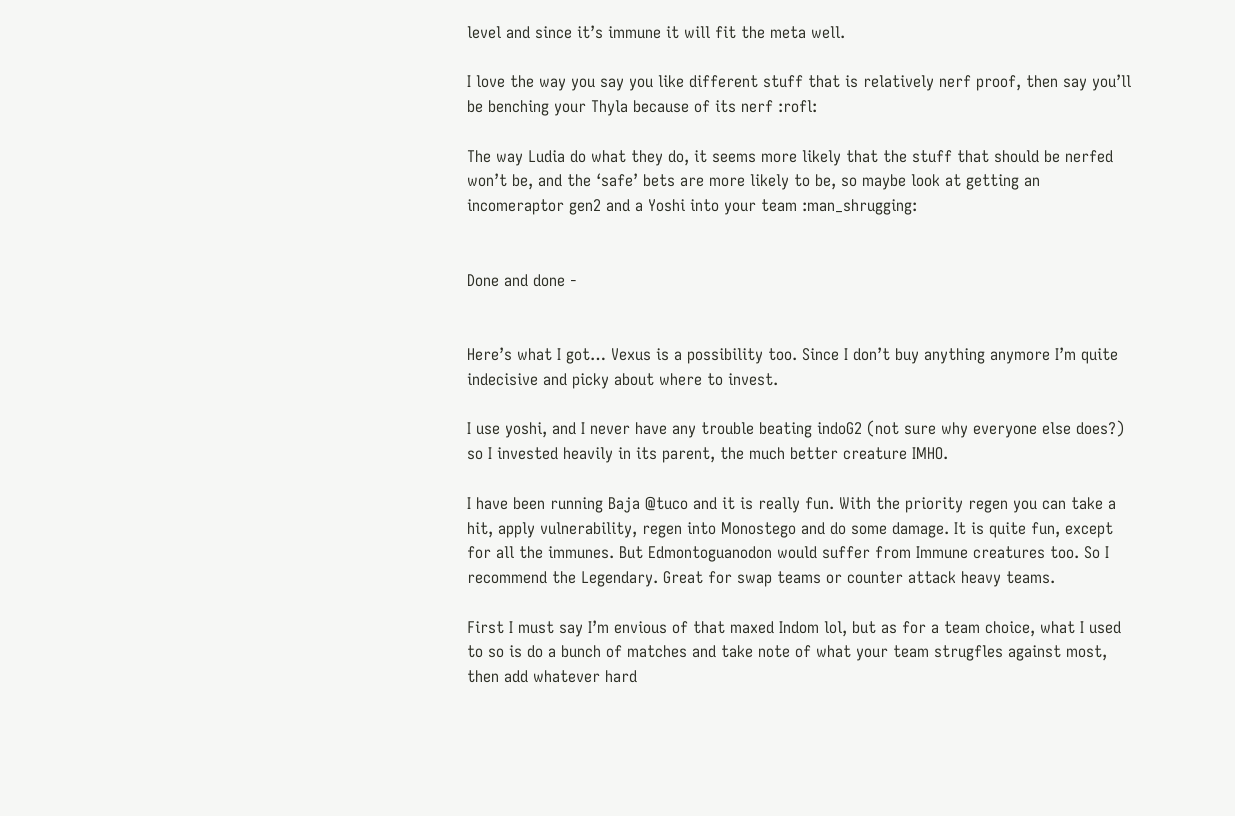level and since it’s immune it will fit the meta well.

I love the way you say you like different stuff that is relatively nerf proof, then say you’ll be benching your Thyla because of its nerf :rofl:

The way Ludia do what they do, it seems more likely that the stuff that should be nerfed won’t be, and the ‘safe’ bets are more likely to be, so maybe look at getting an incomeraptor gen2 and a Yoshi into your team :man_shrugging:


Done and done -


Here’s what I got… Vexus is a possibility too. Since I don’t buy anything anymore I’m quite indecisive and picky about where to invest.

I use yoshi, and I never have any trouble beating indoG2 (not sure why everyone else does?) so I invested heavily in its parent, the much better creature IMHO.

I have been running Baja @tuco and it is really fun. With the priority regen you can take a hit, apply vulnerability, regen into Monostego and do some damage. It is quite fun, except for all the immunes. But Edmontoguanodon would suffer from Immune creatures too. So I recommend the Legendary. Great for swap teams or counter attack heavy teams.

First I must say I’m envious of that maxed Indom lol, but as for a team choice, what I used to so is do a bunch of matches and take note of what your team strugfles against most, then add whatever hard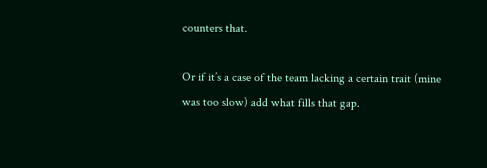counters that.

Or if it’s a case of the team lacking a certain trait (mine was too slow) add what fills that gap.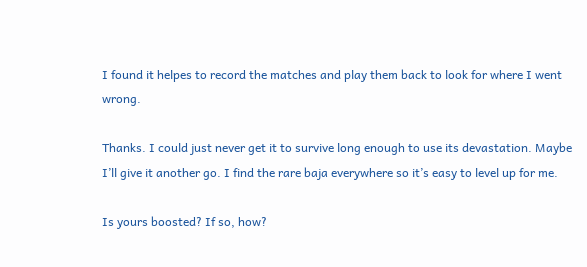I found it helpes to record the matches and play them back to look for where I went wrong.

Thanks. I could just never get it to survive long enough to use its devastation. Maybe I’ll give it another go. I find the rare baja everywhere so it’s easy to level up for me.

Is yours boosted? If so, how?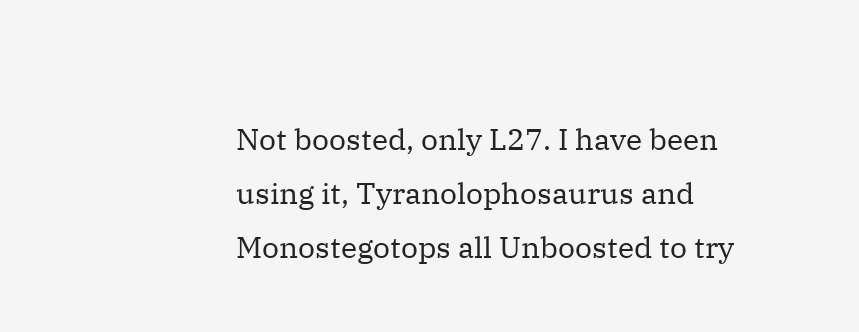Not boosted, only L27. I have been using it, Tyranolophosaurus and Monostegotops all Unboosted to try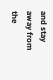and stay away from the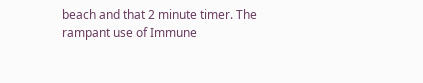beach and that 2 minute timer. The rampant use of Immune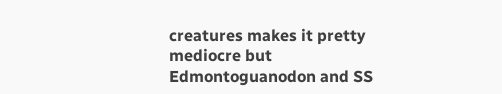creatures makes it pretty mediocre but Edmontoguanodon and SS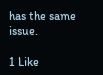has the same issue.

1 Like